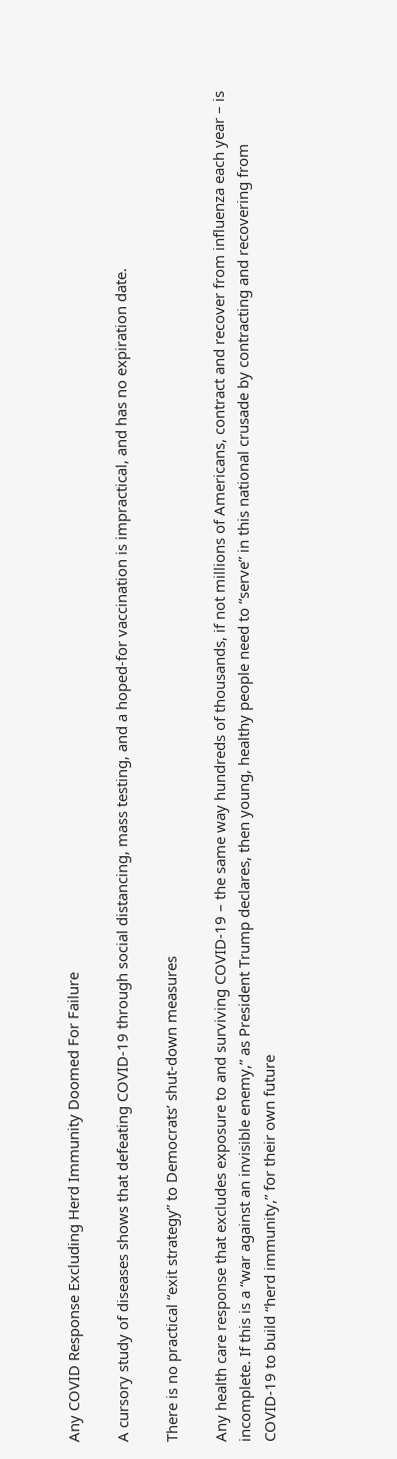Any COVID Response Excluding Herd Immunity Doomed For Failure

A cursory study of diseases shows that defeating COVID-19 through social distancing, mass testing, and a hoped-for vaccination is impractical, and has no expiration date.

There is no practical “exit strategy” to Democrats’ shut-down measures

Any health care response that excludes exposure to and surviving COVID-19 – the same way hundreds of thousands, if not millions of Americans, contract and recover from influenza each year – is incomplete. If this is a “war against an invisible enemy,” as President Trump declares, then young, healthy people need to “serve” in this national crusade by contracting and recovering from COVID-19 to build “herd immunity,” for their own future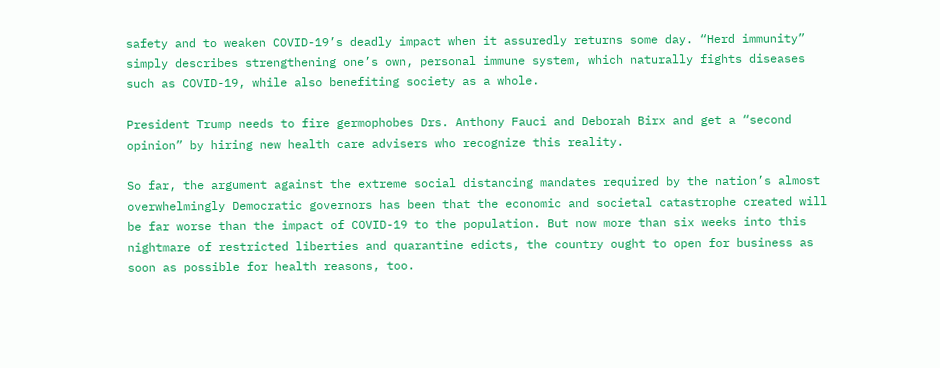safety and to weaken COVID-19’s deadly impact when it assuredly returns some day. “Herd immunity” simply describes strengthening one’s own, personal immune system, which naturally fights diseases such as COVID-19, while also benefiting society as a whole.

President Trump needs to fire germophobes Drs. Anthony Fauci and Deborah Birx and get a “second opinion” by hiring new health care advisers who recognize this reality.

So far, the argument against the extreme social distancing mandates required by the nation’s almost overwhelmingly Democratic governors has been that the economic and societal catastrophe created will be far worse than the impact of COVID-19 to the population. But now more than six weeks into this nightmare of restricted liberties and quarantine edicts, the country ought to open for business as soon as possible for health reasons, too.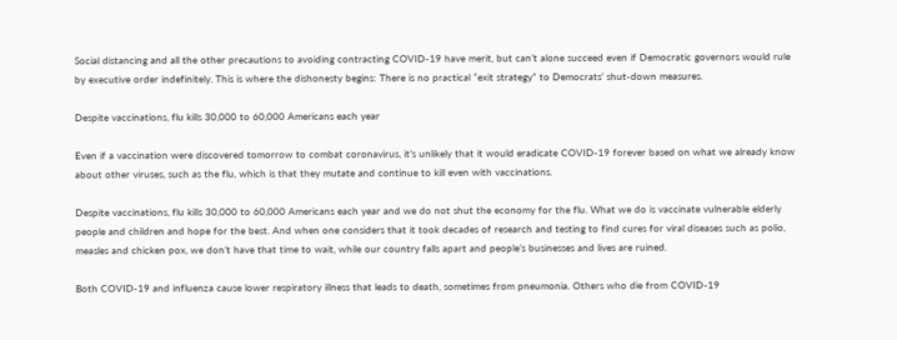Social distancing and all the other precautions to avoiding contracting COVID-19 have merit, but can’t alone succeed even if Democratic governors would rule by executive order indefinitely. This is where the dishonesty begins: There is no practical “exit strategy” to Democrats’ shut-down measures.

Despite vaccinations, flu kills 30,000 to 60,000 Americans each year

Even if a vaccination were discovered tomorrow to combat coronavirus, it’s unlikely that it would eradicate COVID-19 forever based on what we already know about other viruses, such as the flu, which is that they mutate and continue to kill even with vaccinations.

Despite vaccinations, flu kills 30,000 to 60,000 Americans each year and we do not shut the economy for the flu. What we do is vaccinate vulnerable elderly people and children and hope for the best. And when one considers that it took decades of research and testing to find cures for viral diseases such as polio, measles and chicken pox, we don’t have that time to wait, while our country falls apart and people’s businesses and lives are ruined.

Both COVID-19 and influenza cause lower respiratory illness that leads to death, sometimes from pneumonia. Others who die from COVID-19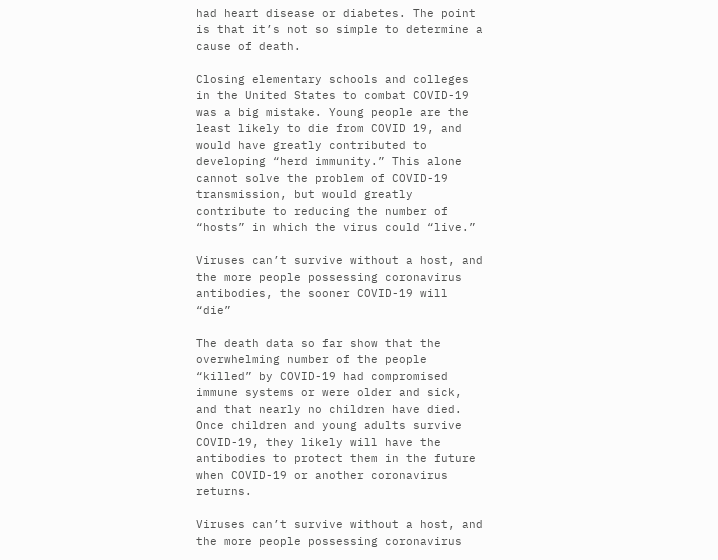had heart disease or diabetes. The point is that it’s not so simple to determine a cause of death.

Closing elementary schools and colleges in the United States to combat COVID-19 was a big mistake. Young people are the least likely to die from COVID 19, and would have greatly contributed to developing “herd immunity.” This alone cannot solve the problem of COVID-19 transmission, but would greatly contribute to reducing the number of “hosts” in which the virus could “live.”

Viruses can’t survive without a host, and the more people possessing coronavirus antibodies, the sooner COVID-19 will “die”

The death data so far show that the overwhelming number of the people “killed” by COVID-19 had compromised immune systems or were older and sick, and that nearly no children have died. Once children and young adults survive COVID-19, they likely will have the antibodies to protect them in the future when COVID-19 or another coronavirus returns.

Viruses can’t survive without a host, and the more people possessing coronavirus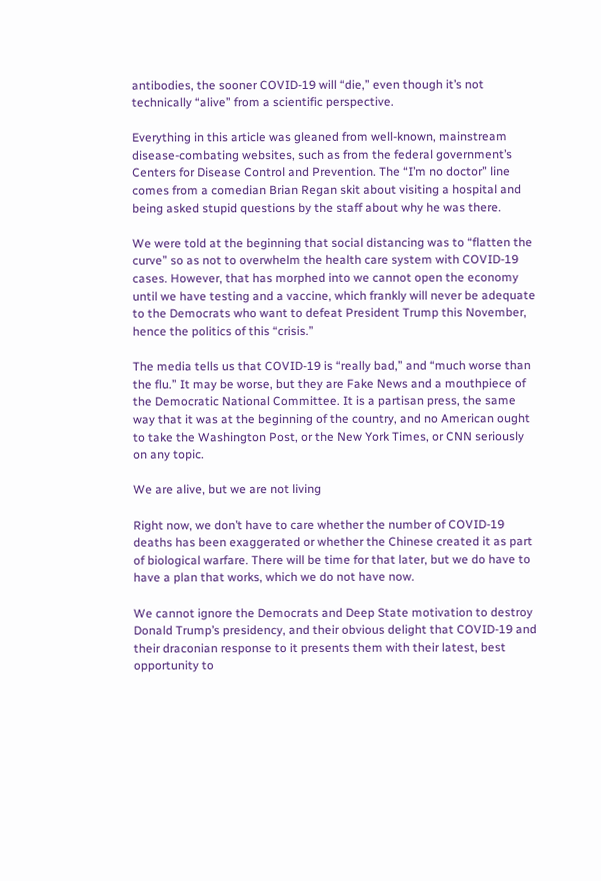antibodies, the sooner COVID-19 will “die,” even though it’s not technically “alive” from a scientific perspective.

Everything in this article was gleaned from well-known, mainstream disease-combating websites, such as from the federal government’s Centers for Disease Control and Prevention. The “I’m no doctor” line comes from a comedian Brian Regan skit about visiting a hospital and being asked stupid questions by the staff about why he was there.

We were told at the beginning that social distancing was to “flatten the curve” so as not to overwhelm the health care system with COVID-19 cases. However, that has morphed into we cannot open the economy until we have testing and a vaccine, which frankly will never be adequate to the Democrats who want to defeat President Trump this November, hence the politics of this “crisis.”

The media tells us that COVID-19 is “really bad,” and “much worse than the flu.” It may be worse, but they are Fake News and a mouthpiece of the Democratic National Committee. It is a partisan press, the same way that it was at the beginning of the country, and no American ought to take the Washington Post, or the New York Times, or CNN seriously on any topic.

We are alive, but we are not living

Right now, we don’t have to care whether the number of COVID-19 deaths has been exaggerated or whether the Chinese created it as part of biological warfare. There will be time for that later, but we do have to have a plan that works, which we do not have now.

We cannot ignore the Democrats and Deep State motivation to destroy Donald Trump’s presidency, and their obvious delight that COVID-19 and their draconian response to it presents them with their latest, best opportunity to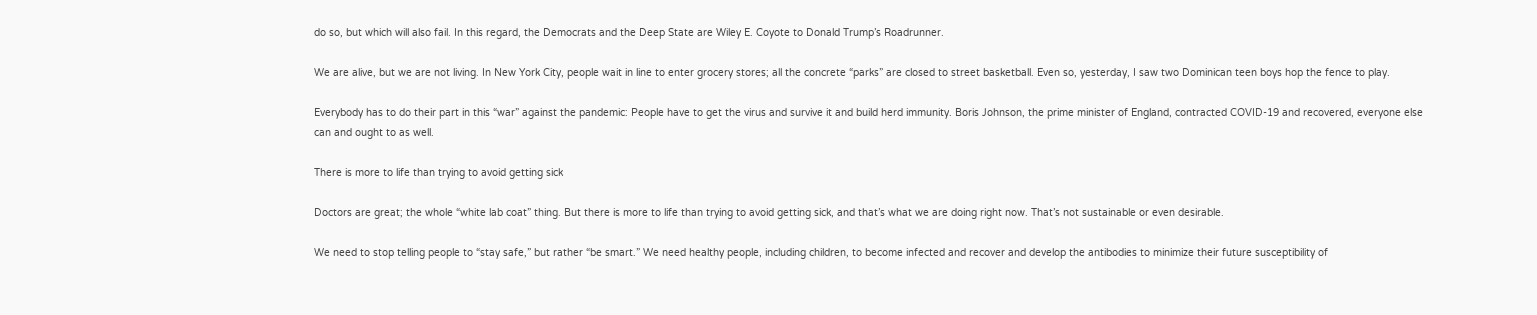do so, but which will also fail. In this regard, the Democrats and the Deep State are Wiley E. Coyote to Donald Trump’s Roadrunner.

We are alive, but we are not living. In New York City, people wait in line to enter grocery stores; all the concrete “parks” are closed to street basketball. Even so, yesterday, I saw two Dominican teen boys hop the fence to play.

Everybody has to do their part in this “war” against the pandemic: People have to get the virus and survive it and build herd immunity. Boris Johnson, the prime minister of England, contracted COVID-19 and recovered, everyone else can and ought to as well.

There is more to life than trying to avoid getting sick

Doctors are great; the whole “white lab coat” thing. But there is more to life than trying to avoid getting sick, and that’s what we are doing right now. That’s not sustainable or even desirable.

We need to stop telling people to “stay safe,” but rather “be smart.” We need healthy people, including children, to become infected and recover and develop the antibodies to minimize their future susceptibility of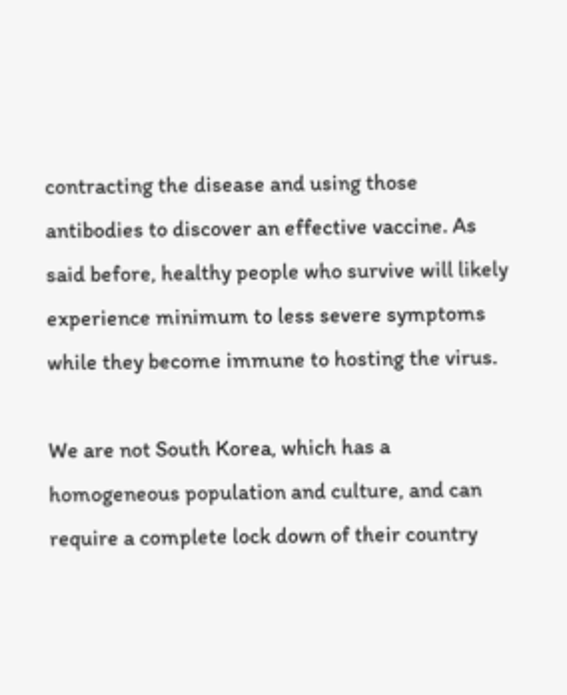contracting the disease and using those antibodies to discover an effective vaccine. As said before, healthy people who survive will likely experience minimum to less severe symptoms while they become immune to hosting the virus.

We are not South Korea, which has a homogeneous population and culture, and can require a complete lock down of their country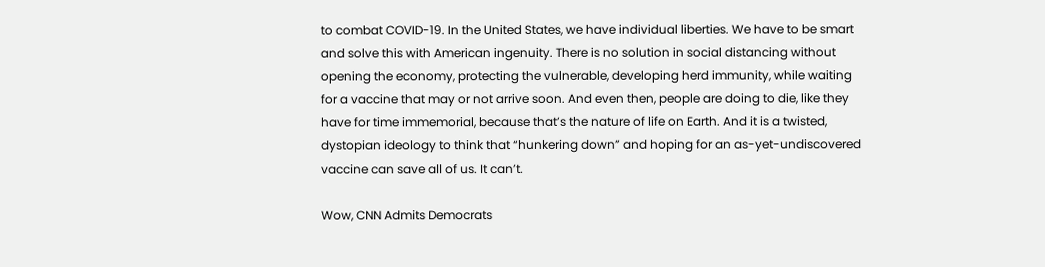to combat COVID-19. In the United States, we have individual liberties. We have to be smart and solve this with American ingenuity. There is no solution in social distancing without opening the economy, protecting the vulnerable, developing herd immunity, while waiting for a vaccine that may or not arrive soon. And even then, people are doing to die, like they have for time immemorial, because that’s the nature of life on Earth. And it is a twisted, dystopian ideology to think that “hunkering down” and hoping for an as-yet-undiscovered vaccine can save all of us. It can’t.

Wow, CNN Admits Democrats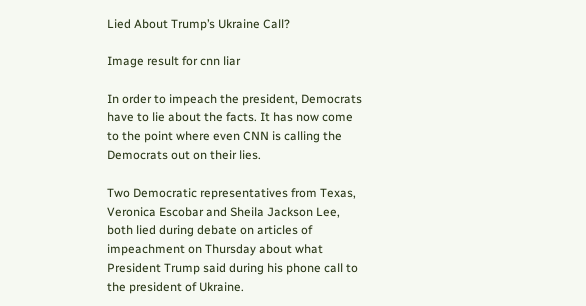Lied About Trump’s Ukraine Call?

Image result for cnn liar

In order to impeach the president, Democrats have to lie about the facts. It has now come to the point where even CNN is calling the Democrats out on their lies.

Two Democratic representatives from Texas, Veronica Escobar and Sheila Jackson Lee, both lied during debate on articles of impeachment on Thursday about what President Trump said during his phone call to the president of Ukraine.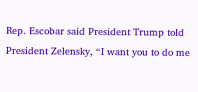Rep. Escobar said President Trump told President Zelensky, “I want you to do me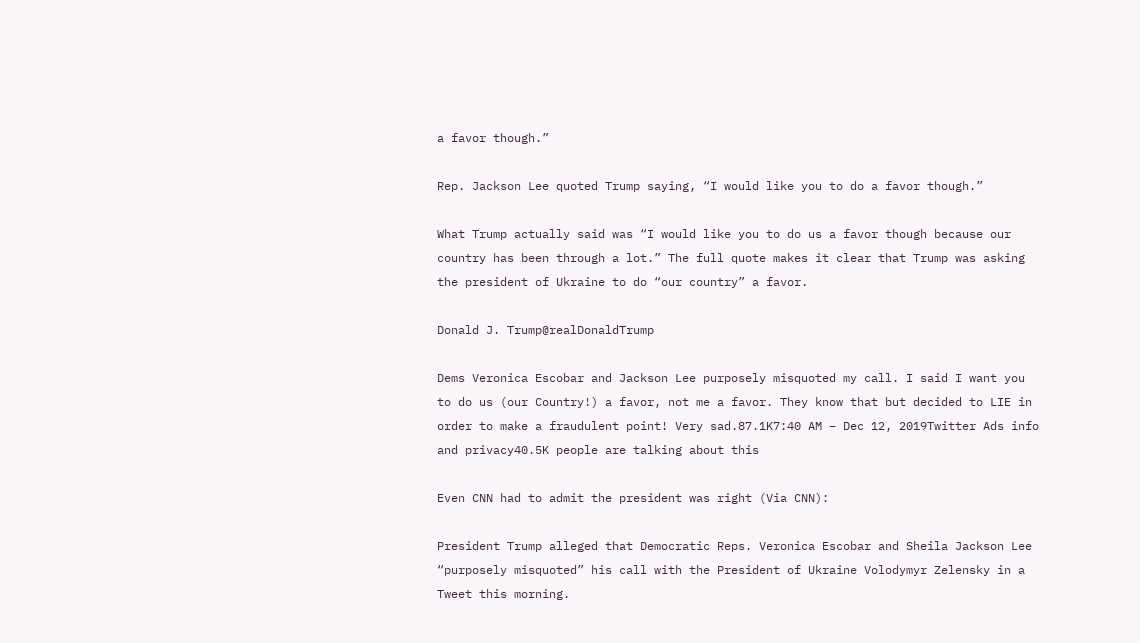a favor though.”

Rep. Jackson Lee quoted Trump saying, “I would like you to do a favor though.”

What Trump actually said was “I would like you to do us a favor though because our country has been through a lot.” The full quote makes it clear that Trump was asking the president of Ukraine to do “our country” a favor.

Donald J. Trump@realDonaldTrump

Dems Veronica Escobar and Jackson Lee purposely misquoted my call. I said I want you to do us (our Country!) a favor, not me a favor. They know that but decided to LIE in order to make a fraudulent point! Very sad.87.1K7:40 AM – Dec 12, 2019Twitter Ads info and privacy40.5K people are talking about this

Even CNN had to admit the president was right (Via CNN):

President Trump alleged that Democratic Reps. Veronica Escobar and Sheila Jackson Lee “purposely misquoted” his call with the President of Ukraine Volodymyr Zelensky in a Tweet this morning.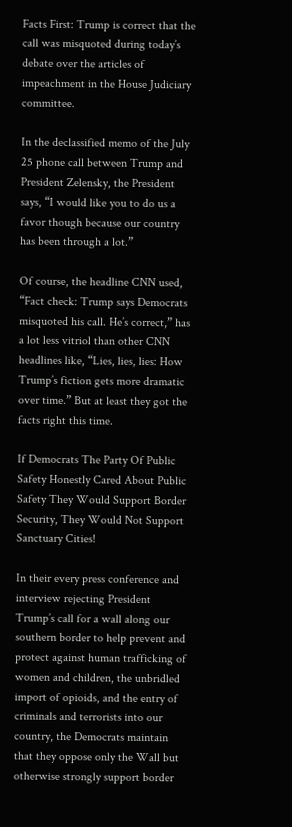Facts First: Trump is correct that the call was misquoted during today’s debate over the articles of impeachment in the House Judiciary committee.

In the declassified memo of the July 25 phone call between Trump and President Zelensky, the President says, “I would like you to do us a favor though because our country has been through a lot.”

Of course, the headline CNN used, “Fact check: Trump says Democrats misquoted his call. He’s correct,” has a lot less vitriol than other CNN headlines like, “Lies, lies, lies: How Trump’s fiction gets more dramatic over time.” But at least they got the facts right this time.

If Democrats The Party Of Public Safety Honestly Cared About Public Safety They Would Support Border Security, They Would Not Support Sanctuary Cities!

In their every press conference and interview rejecting President Trump’s call for a wall along our southern border to help prevent and protect against human trafficking of women and children, the unbridled import of opioids, and the entry of criminals and terrorists into our country, the Democrats maintain that they oppose only the Wall but otherwise strongly support border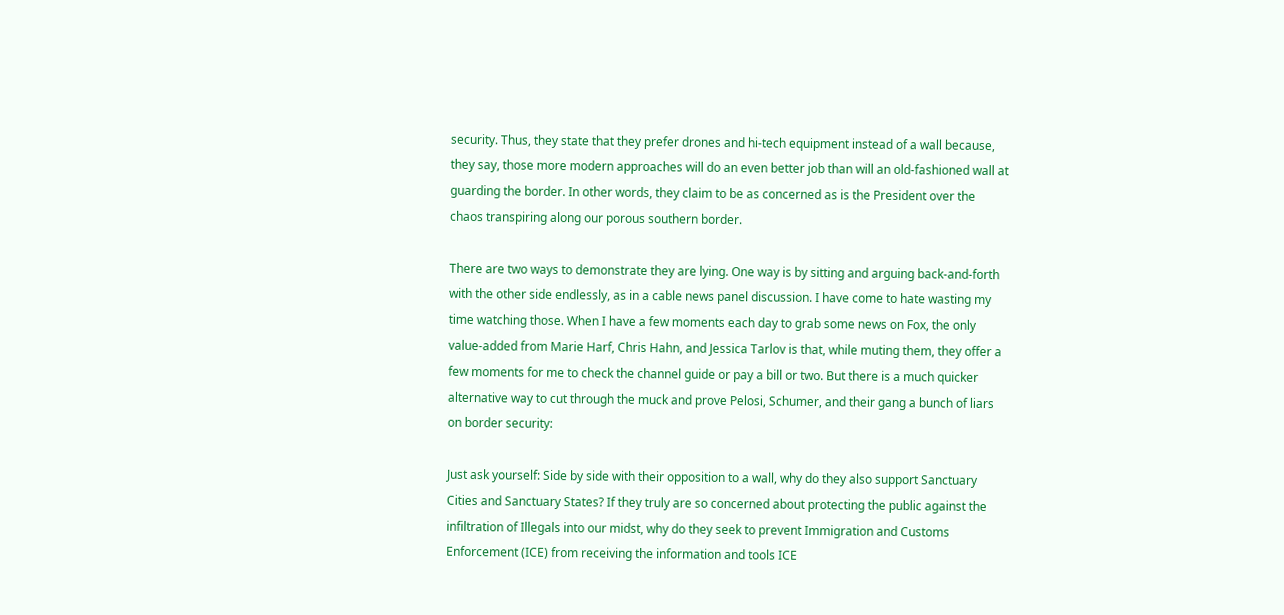security. Thus, they state that they prefer drones and hi-tech equipment instead of a wall because, they say, those more modern approaches will do an even better job than will an old-fashioned wall at guarding the border. In other words, they claim to be as concerned as is the President over the chaos transpiring along our porous southern border.

There are two ways to demonstrate they are lying. One way is by sitting and arguing back-and-forth with the other side endlessly, as in a cable news panel discussion. I have come to hate wasting my time watching those. When I have a few moments each day to grab some news on Fox, the only value-added from Marie Harf, Chris Hahn, and Jessica Tarlov is that, while muting them, they offer a few moments for me to check the channel guide or pay a bill or two. But there is a much quicker alternative way to cut through the muck and prove Pelosi, Schumer, and their gang a bunch of liars on border security:

Just ask yourself: Side by side with their opposition to a wall, why do they also support Sanctuary Cities and Sanctuary States? If they truly are so concerned about protecting the public against the infiltration of Illegals into our midst, why do they seek to prevent Immigration and Customs Enforcement (ICE) from receiving the information and tools ICE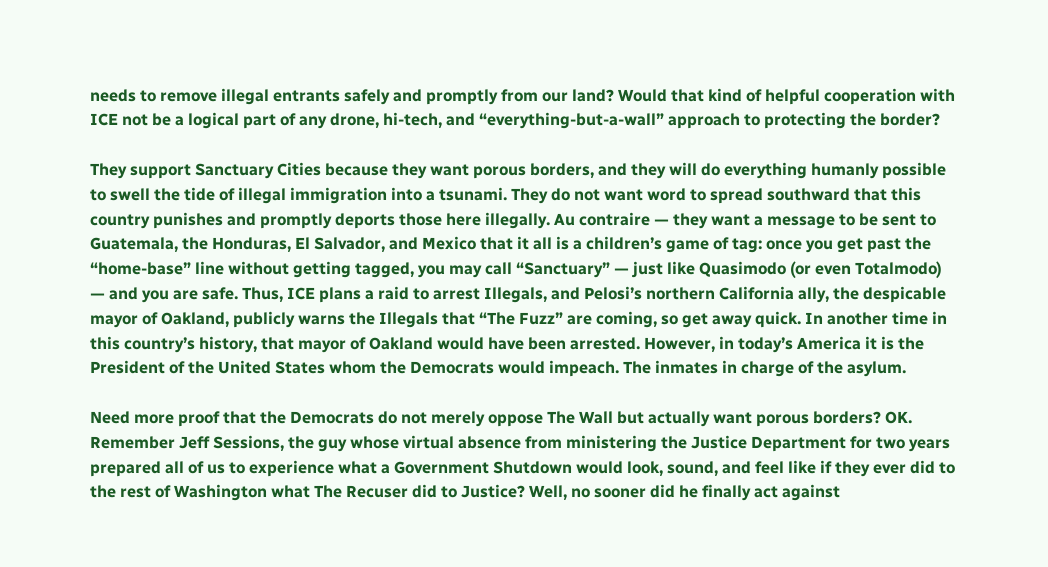needs to remove illegal entrants safely and promptly from our land? Would that kind of helpful cooperation with ICE not be a logical part of any drone, hi-tech, and “everything-but-a-wall” approach to protecting the border?

They support Sanctuary Cities because they want porous borders, and they will do everything humanly possible to swell the tide of illegal immigration into a tsunami. They do not want word to spread southward that this country punishes and promptly deports those here illegally. Au contraire — they want a message to be sent to Guatemala, the Honduras, El Salvador, and Mexico that it all is a children’s game of tag: once you get past the “home-base” line without getting tagged, you may call “Sanctuary” — just like Quasimodo (or even Totalmodo) — and you are safe. Thus, ICE plans a raid to arrest Illegals, and Pelosi’s northern California ally, the despicable mayor of Oakland, publicly warns the Illegals that “The Fuzz” are coming, so get away quick. In another time in this country’s history, that mayor of Oakland would have been arrested. However, in today’s America it is the President of the United States whom the Democrats would impeach. The inmates in charge of the asylum.

Need more proof that the Democrats do not merely oppose The Wall but actually want porous borders? OK. Remember Jeff Sessions, the guy whose virtual absence from ministering the Justice Department for two years prepared all of us to experience what a Government Shutdown would look, sound, and feel like if they ever did to the rest of Washington what The Recuser did to Justice? Well, no sooner did he finally act against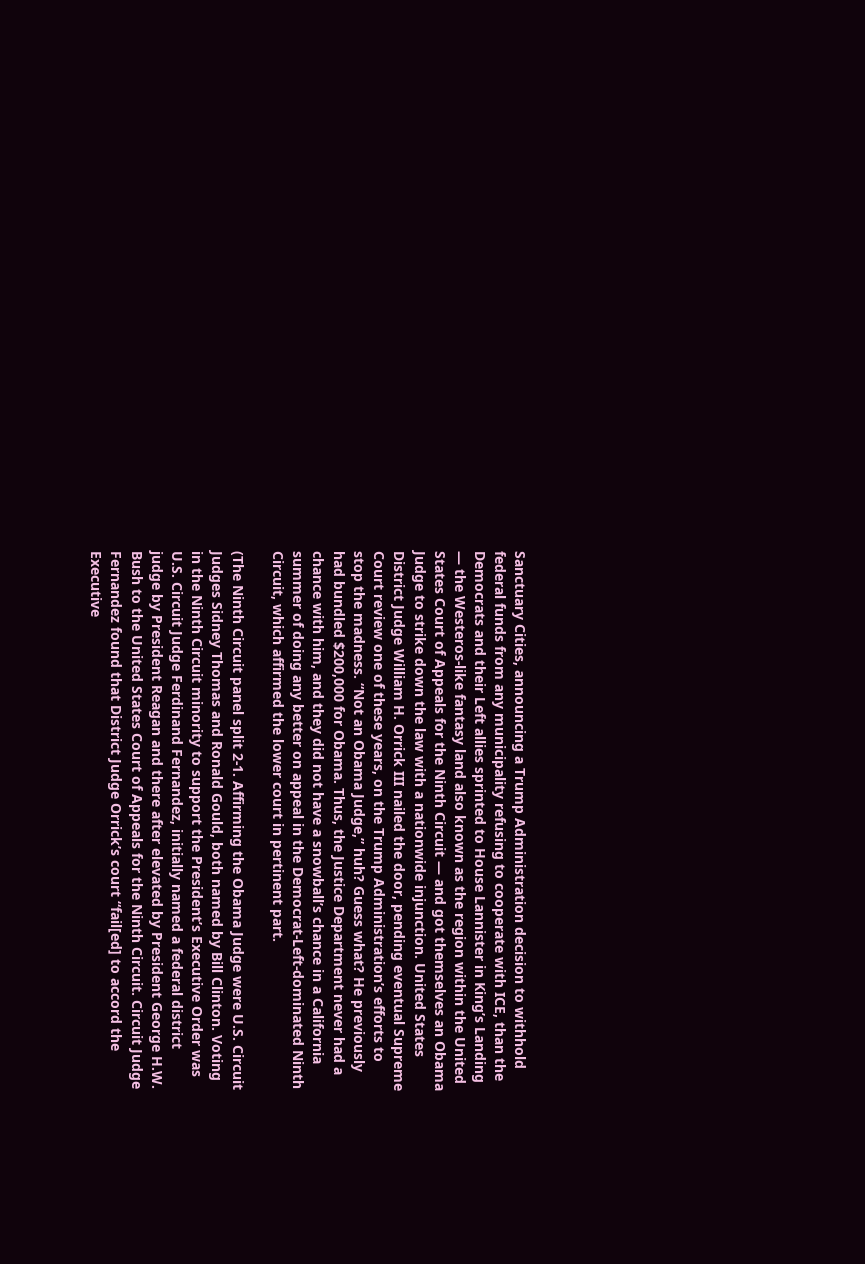Sanctuary Cities, announcing a Trump Administration decision to withhold federal funds from any municipality refusing to cooperate with ICE, than the Democrats and their Left allies sprinted to House Lannister in King’s Landing — the Westeros-like fantasy land also known as the region within the United States Court of Appeals for the Ninth Circuit — and got themselves an Obama Judge to strike down the law with a nationwide injunction. United States District Judge William H. Orrick III nailed the door, pending eventual Supreme Court review one of these years, on the Trump Administration’s efforts to stop the madness. “Not an Obama Judge,” huh? Guess what? He previously had bundled $200,000 for Obama. Thus, the Justice Department never had a chance with him, and they did not have a snowball’s chance in a California summer of doing any better on appeal in the Democrat-Left-dominated Ninth Circuit, which affirmed the lower court in pertinent part.

(The Ninth Circuit panel split 2-1. Affirming the Obama Judge were U.S. Circuit Judges Sidney Thomas and Ronald Gould, both named by Bill Clinton. Voting in the Ninth Circuit minority to support the President’s Executive Order was U.S. Circuit Judge Ferdinand Fernandez, initially named a federal district judge by President Reagan and there after elevated by President George H.W. Bush to the United States Court of Appeals for the Ninth Circuit. Circuit Judge Fernandez found that District Judge Orrick’s court “fail[ed] to accord the Executive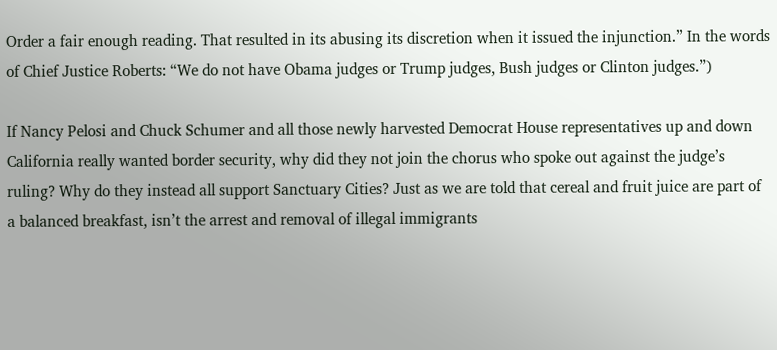Order a fair enough reading. That resulted in its abusing its discretion when it issued the injunction.” In the words of Chief Justice Roberts: “We do not have Obama judges or Trump judges, Bush judges or Clinton judges.”)

If Nancy Pelosi and Chuck Schumer and all those newly harvested Democrat House representatives up and down California really wanted border security, why did they not join the chorus who spoke out against the judge’s ruling? Why do they instead all support Sanctuary Cities? Just as we are told that cereal and fruit juice are part of a balanced breakfast, isn’t the arrest and removal of illegal immigrants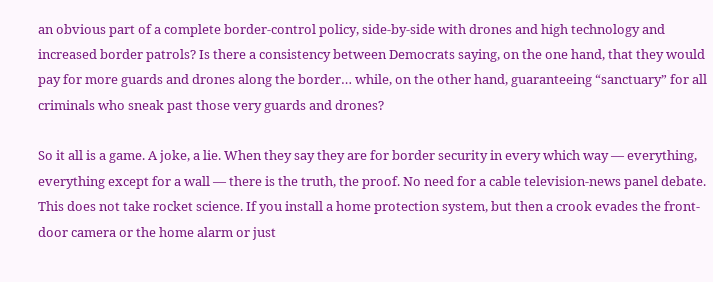an obvious part of a complete border-control policy, side-by-side with drones and high technology and increased border patrols? Is there a consistency between Democrats saying, on the one hand, that they would pay for more guards and drones along the border… while, on the other hand, guaranteeing “sanctuary” for all criminals who sneak past those very guards and drones?

So it all is a game. A joke, a lie. When they say they are for border security in every which way — everything, everything except for a wall — there is the truth, the proof. No need for a cable television-news panel debate. This does not take rocket science. If you install a home protection system, but then a crook evades the front-door camera or the home alarm or just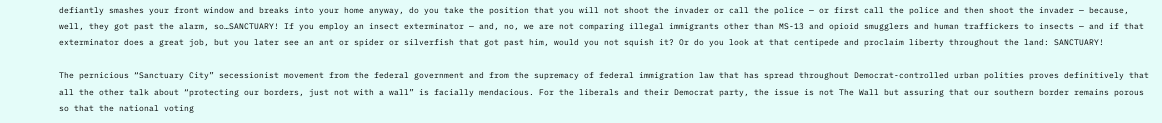defiantly smashes your front window and breaks into your home anyway, do you take the position that you will not shoot the invader or call the police — or first call the police and then shoot the invader — because, well, they got past the alarm, so…SANCTUARY! If you employ an insect exterminator — and, no, we are not comparing illegal immigrants other than MS-13 and opioid smugglers and human traffickers to insects — and if that exterminator does a great job, but you later see an ant or spider or silverfish that got past him, would you not squish it? Or do you look at that centipede and proclaim liberty throughout the land: SANCTUARY!

The pernicious “Sanctuary City” secessionist movement from the federal government and from the supremacy of federal immigration law that has spread throughout Democrat-controlled urban polities proves definitively that all the other talk about “protecting our borders, just not with a wall” is facially mendacious. For the liberals and their Democrat party, the issue is not The Wall but assuring that our southern border remains porous so that the national voting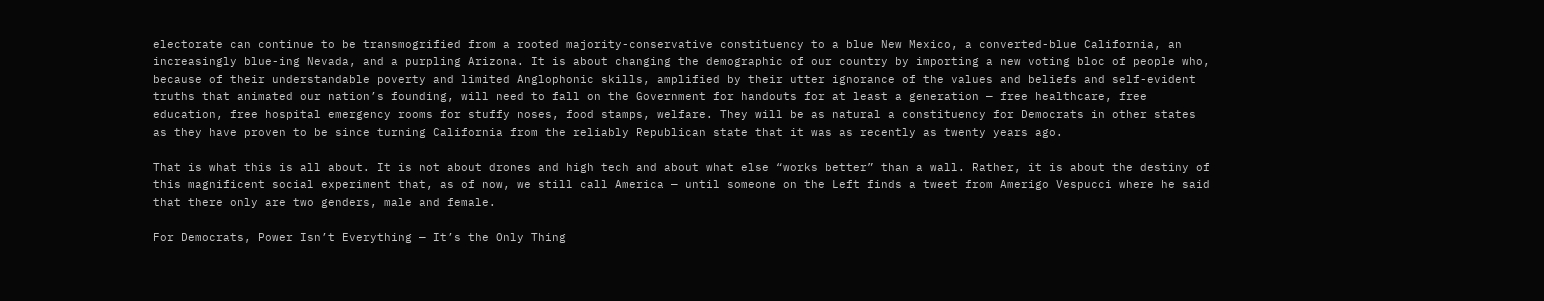electorate can continue to be transmogrified from a rooted majority-conservative constituency to a blue New Mexico, a converted-blue California, an increasingly blue-ing Nevada, and a purpling Arizona. It is about changing the demographic of our country by importing a new voting bloc of people who, because of their understandable poverty and limited Anglophonic skills, amplified by their utter ignorance of the values and beliefs and self-evident truths that animated our nation’s founding, will need to fall on the Government for handouts for at least a generation — free healthcare, free education, free hospital emergency rooms for stuffy noses, food stamps, welfare. They will be as natural a constituency for Democrats in other states as they have proven to be since turning California from the reliably Republican state that it was as recently as twenty years ago.

That is what this is all about. It is not about drones and high tech and about what else “works better” than a wall. Rather, it is about the destiny of this magnificent social experiment that, as of now, we still call America — until someone on the Left finds a tweet from Amerigo Vespucci where he said that there only are two genders, male and female.

For Democrats, Power Isn’t Everything — It’s the Only Thing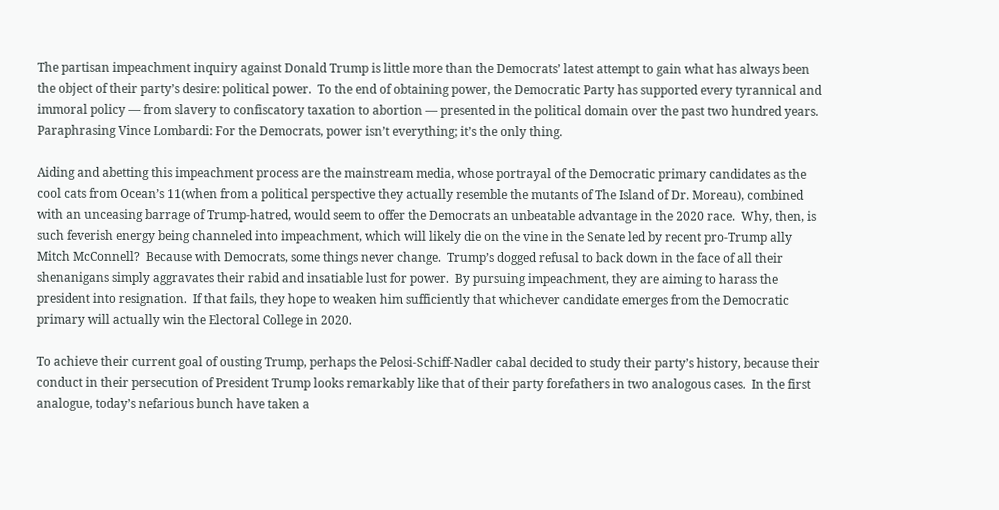The partisan impeachment inquiry against Donald Trump is little more than the Democrats’ latest attempt to gain what has always been the object of their party’s desire: political power.  To the end of obtaining power, the Democratic Party has supported every tyrannical and immoral policy — from slavery to confiscatory taxation to abortion — presented in the political domain over the past two hundred years.  Paraphrasing Vince Lombardi: For the Democrats, power isn’t everything; it’s the only thing.

Aiding and abetting this impeachment process are the mainstream media, whose portrayal of the Democratic primary candidates as the cool cats from Ocean’s 11(when from a political perspective they actually resemble the mutants of The Island of Dr. Moreau), combined with an unceasing barrage of Trump-hatred, would seem to offer the Democrats an unbeatable advantage in the 2020 race.  Why, then, is such feverish energy being channeled into impeachment, which will likely die on the vine in the Senate led by recent pro-Trump ally Mitch McConnell?  Because with Democrats, some things never change.  Trump’s dogged refusal to back down in the face of all their shenanigans simply aggravates their rabid and insatiable lust for power.  By pursuing impeachment, they are aiming to harass the president into resignation.  If that fails, they hope to weaken him sufficiently that whichever candidate emerges from the Democratic primary will actually win the Electoral College in 2020.

To achieve their current goal of ousting Trump, perhaps the Pelosi-Schiff-Nadler cabal decided to study their party’s history, because their conduct in their persecution of President Trump looks remarkably like that of their party forefathers in two analogous cases.  In the first analogue, today’s nefarious bunch have taken a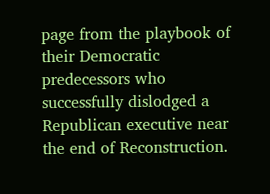page from the playbook of their Democratic predecessors who successfully dislodged a Republican executive near the end of Reconstruction.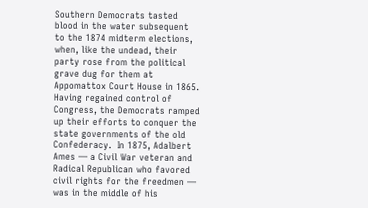Southern Democrats tasted blood in the water subsequent to the 1874 midterm elections, when, like the undead, their party rose from the political grave dug for them at Appomattox Court House in 1865.  Having regained control of Congress, the Democrats ramped up their efforts to conquer the state governments of the old Confederacy.  In 1875, Adalbert Ames — a Civil War veteran and Radical Republican who favored civil rights for the freedmen — was in the middle of his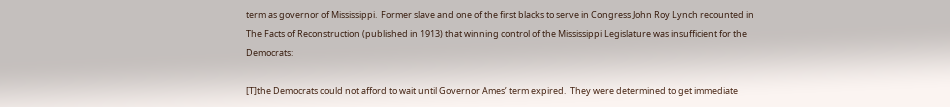term as governor of Mississippi.  Former slave and one of the first blacks to serve in Congress John Roy Lynch recounted in The Facts of Reconstruction (published in 1913) that winning control of the Mississippi Legislature was insufficient for the Democrats:

[T]the Democrats could not afford to wait until Governor Ames’ term expired.  They were determined to get immediate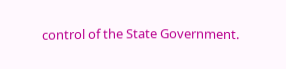control of the State Government.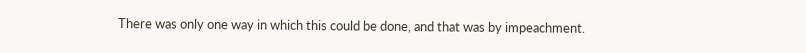There was only one way in which this could be done, and that was by impeachment.